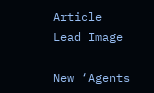Article Lead Image

New ‘Agents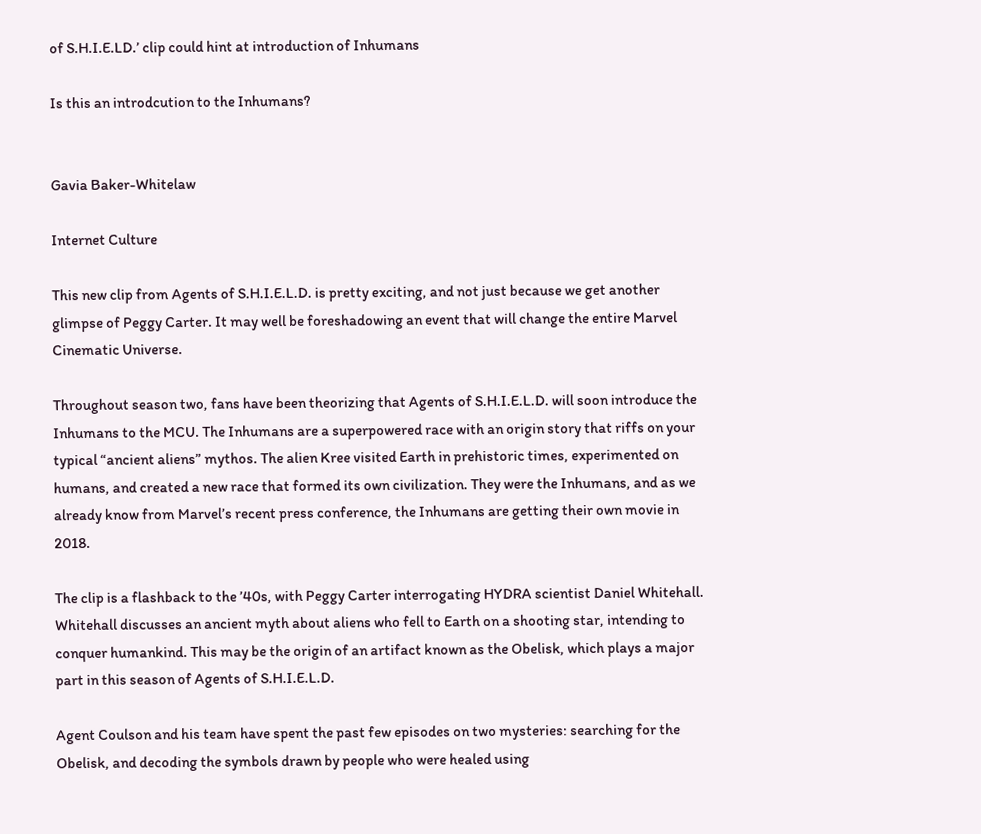of S.H.I.E.LD.’ clip could hint at introduction of Inhumans

Is this an introdcution to the Inhumans?


Gavia Baker-Whitelaw

Internet Culture

This new clip from Agents of S.H.I.E.L.D. is pretty exciting, and not just because we get another glimpse of Peggy Carter. It may well be foreshadowing an event that will change the entire Marvel Cinematic Universe.

Throughout season two, fans have been theorizing that Agents of S.H.I.E.L.D. will soon introduce the Inhumans to the MCU. The Inhumans are a superpowered race with an origin story that riffs on your typical “ancient aliens” mythos. The alien Kree visited Earth in prehistoric times, experimented on humans, and created a new race that formed its own civilization. They were the Inhumans, and as we already know from Marvel’s recent press conference, the Inhumans are getting their own movie in 2018.

The clip is a flashback to the ’40s, with Peggy Carter interrogating HYDRA scientist Daniel Whitehall. Whitehall discusses an ancient myth about aliens who fell to Earth on a shooting star, intending to conquer humankind. This may be the origin of an artifact known as the Obelisk, which plays a major part in this season of Agents of S.H.I.E.L.D.

Agent Coulson and his team have spent the past few episodes on two mysteries: searching for the Obelisk, and decoding the symbols drawn by people who were healed using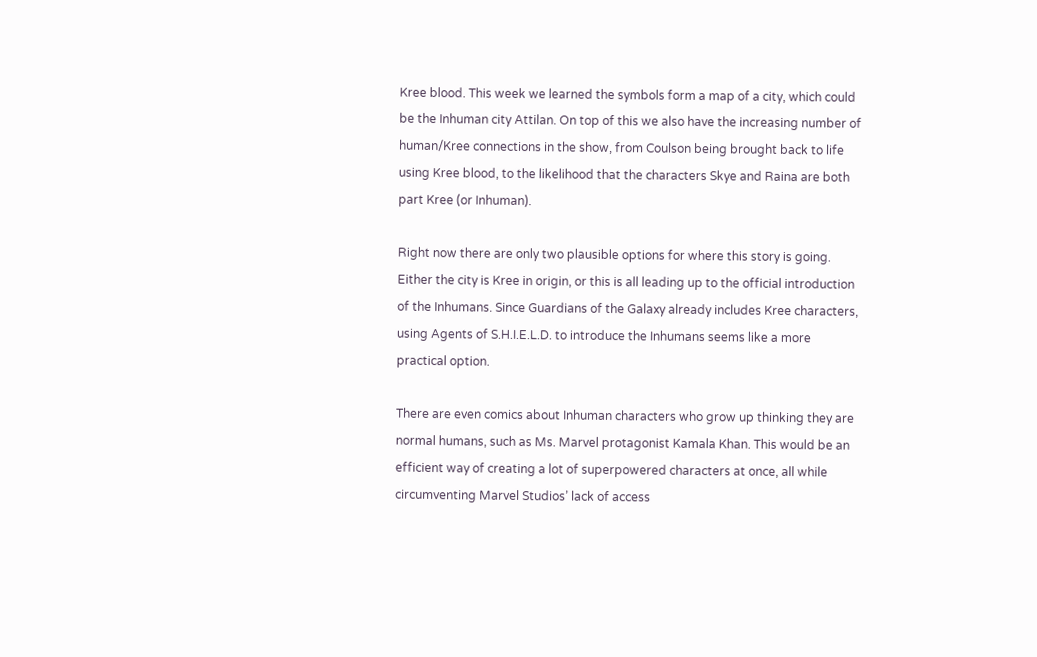Kree blood. This week we learned the symbols form a map of a city, which could be the Inhuman city Attilan. On top of this we also have the increasing number of human/Kree connections in the show, from Coulson being brought back to life using Kree blood, to the likelihood that the characters Skye and Raina are both part Kree (or Inhuman).

Right now there are only two plausible options for where this story is going. Either the city is Kree in origin, or this is all leading up to the official introduction of the Inhumans. Since Guardians of the Galaxy already includes Kree characters, using Agents of S.H.I.E.L.D. to introduce the Inhumans seems like a more practical option.

There are even comics about Inhuman characters who grow up thinking they are normal humans, such as Ms. Marvel protagonist Kamala Khan. This would be an efficient way of creating a lot of superpowered characters at once, all while circumventing Marvel Studios’ lack of access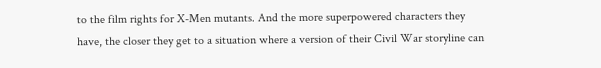to the film rights for X-Men mutants. And the more superpowered characters they have, the closer they get to a situation where a version of their Civil War storyline can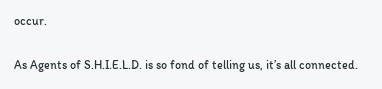occur.

As Agents of S.H.I.E.L.D. is so fond of telling us, it’s all connected.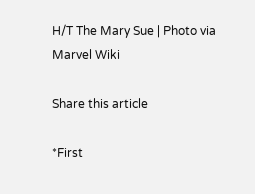H/T The Mary Sue | Photo via Marvel Wiki

Share this article

*First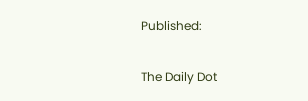Published:

The Daily Dot